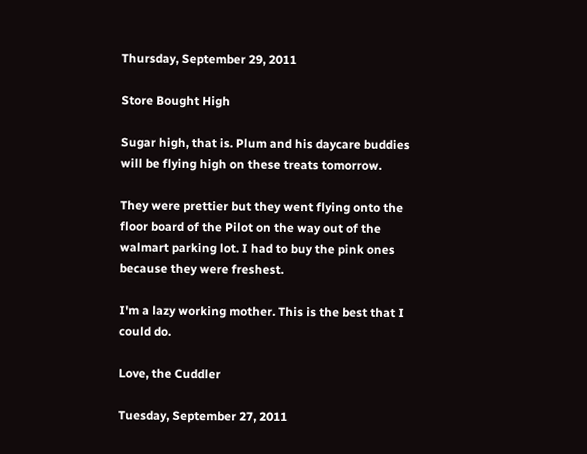Thursday, September 29, 2011

Store Bought High

Sugar high, that is. Plum and his daycare buddies will be flying high on these treats tomorrow.

They were prettier but they went flying onto the floor board of the Pilot on the way out of the walmart parking lot. I had to buy the pink ones because they were freshest.

I'm a lazy working mother. This is the best that I could do.

Love, the Cuddler

Tuesday, September 27, 2011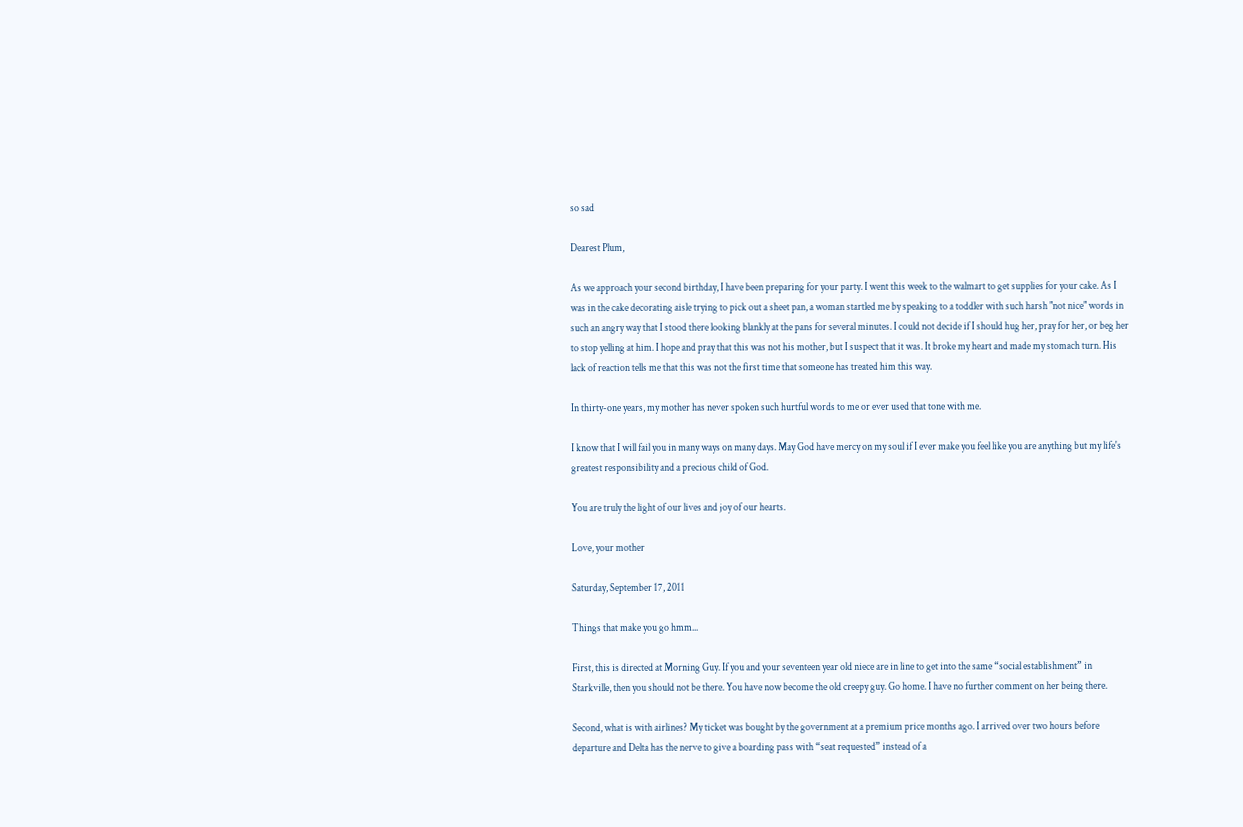so sad

Dearest Plum,

As we approach your second birthday, I have been preparing for your party. I went this week to the walmart to get supplies for your cake. As I was in the cake decorating aisle trying to pick out a sheet pan, a woman startled me by speaking to a toddler with such harsh "not nice" words in such an angry way that I stood there looking blankly at the pans for several minutes. I could not decide if I should hug her, pray for her, or beg her to stop yelling at him. I hope and pray that this was not his mother, but I suspect that it was. It broke my heart and made my stomach turn. His lack of reaction tells me that this was not the first time that someone has treated him this way.

In thirty-one years, my mother has never spoken such hurtful words to me or ever used that tone with me.

I know that I will fail you in many ways on many days. May God have mercy on my soul if I ever make you feel like you are anything but my life's greatest responsibility and a precious child of God.

You are truly the light of our lives and joy of our hearts.

Love, your mother

Saturday, September 17, 2011

Things that make you go hmm...

First, this is directed at Morning Guy. If you and your seventeen year old niece are in line to get into the same “social establishment” in Starkville, then you should not be there. You have now become the old creepy guy. Go home. I have no further comment on her being there.

Second, what is with airlines? My ticket was bought by the government at a premium price months ago. I arrived over two hours before departure and Delta has the nerve to give a boarding pass with “seat requested” instead of a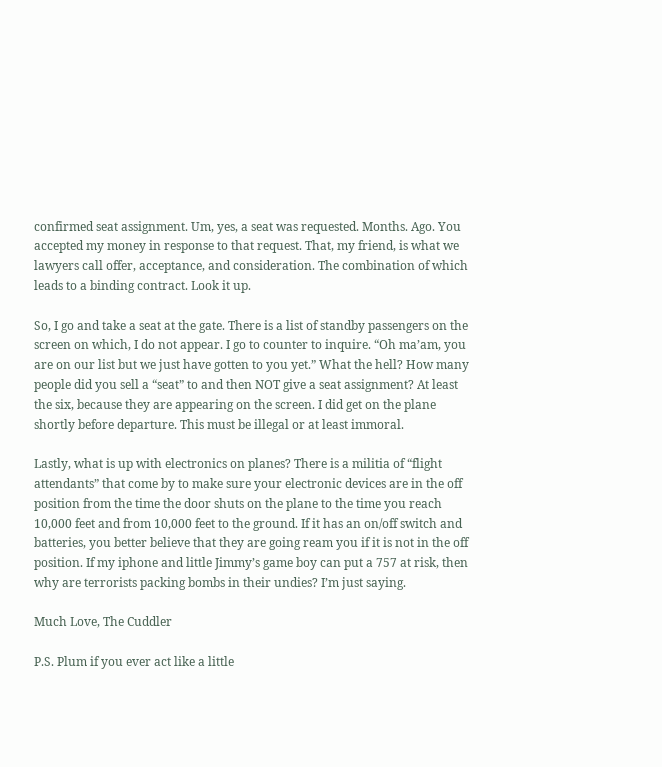confirmed seat assignment. Um, yes, a seat was requested. Months. Ago. You accepted my money in response to that request. That, my friend, is what we lawyers call offer, acceptance, and consideration. The combination of which leads to a binding contract. Look it up.

So, I go and take a seat at the gate. There is a list of standby passengers on the screen on which, I do not appear. I go to counter to inquire. “Oh ma’am, you are on our list but we just have gotten to you yet.” What the hell? How many people did you sell a “seat” to and then NOT give a seat assignment? At least the six, because they are appearing on the screen. I did get on the plane shortly before departure. This must be illegal or at least immoral.

Lastly, what is up with electronics on planes? There is a militia of “flight attendants” that come by to make sure your electronic devices are in the off position from the time the door shuts on the plane to the time you reach 10,000 feet and from 10,000 feet to the ground. If it has an on/off switch and batteries, you better believe that they are going ream you if it is not in the off position. If my iphone and little Jimmy’s game boy can put a 757 at risk, then why are terrorists packing bombs in their undies? I’m just saying.

Much Love, The Cuddler

P.S. Plum if you ever act like a little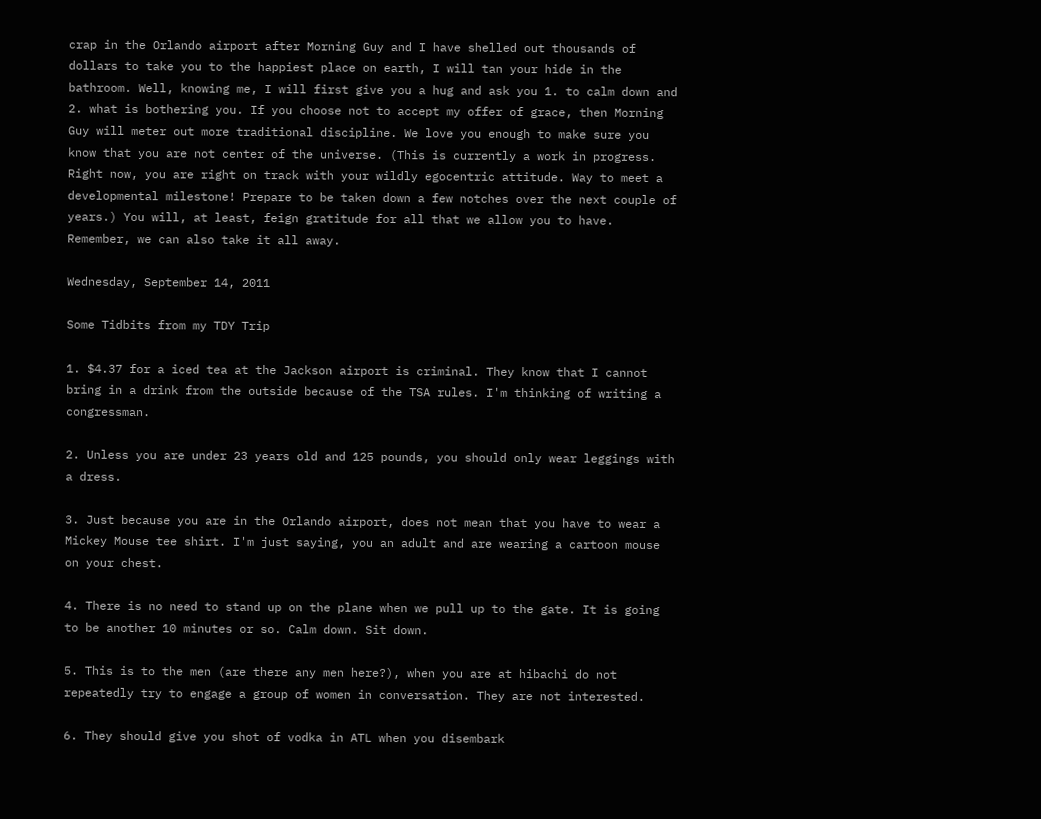crap in the Orlando airport after Morning Guy and I have shelled out thousands of dollars to take you to the happiest place on earth, I will tan your hide in the bathroom. Well, knowing me, I will first give you a hug and ask you 1. to calm down and 2. what is bothering you. If you choose not to accept my offer of grace, then Morning Guy will meter out more traditional discipline. We love you enough to make sure you know that you are not center of the universe. (This is currently a work in progress. Right now, you are right on track with your wildly egocentric attitude. Way to meet a developmental milestone! Prepare to be taken down a few notches over the next couple of years.) You will, at least, feign gratitude for all that we allow you to have. Remember, we can also take it all away.

Wednesday, September 14, 2011

Some Tidbits from my TDY Trip

1. $4.37 for a iced tea at the Jackson airport is criminal. They know that I cannot bring in a drink from the outside because of the TSA rules. I'm thinking of writing a congressman.

2. Unless you are under 23 years old and 125 pounds, you should only wear leggings with a dress.

3. Just because you are in the Orlando airport, does not mean that you have to wear a Mickey Mouse tee shirt. I'm just saying, you an adult and are wearing a cartoon mouse on your chest.

4. There is no need to stand up on the plane when we pull up to the gate. It is going to be another 10 minutes or so. Calm down. Sit down.

5. This is to the men (are there any men here?), when you are at hibachi do not repeatedly try to engage a group of women in conversation. They are not interested.

6. They should give you shot of vodka in ATL when you disembark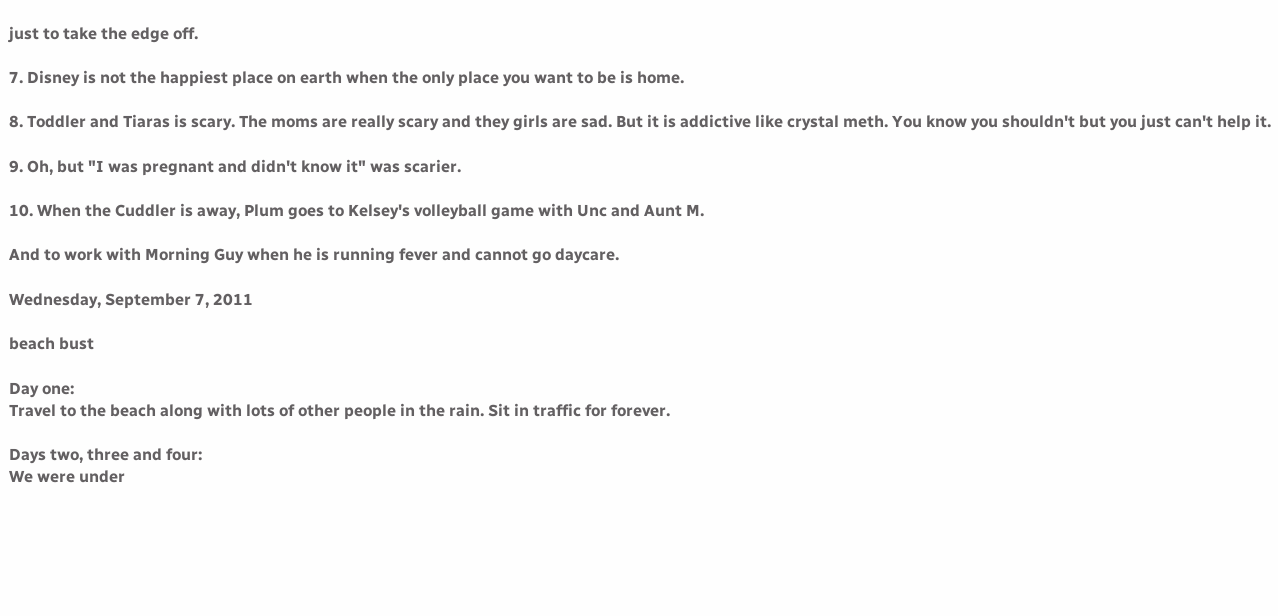just to take the edge off.

7. Disney is not the happiest place on earth when the only place you want to be is home.

8. Toddler and Tiaras is scary. The moms are really scary and they girls are sad. But it is addictive like crystal meth. You know you shouldn't but you just can't help it.

9. Oh, but "I was pregnant and didn't know it" was scarier.

10. When the Cuddler is away, Plum goes to Kelsey's volleyball game with Unc and Aunt M.

And to work with Morning Guy when he is running fever and cannot go daycare.

Wednesday, September 7, 2011

beach bust

Day one:
Travel to the beach along with lots of other people in the rain. Sit in traffic for forever.

Days two, three and four:
We were under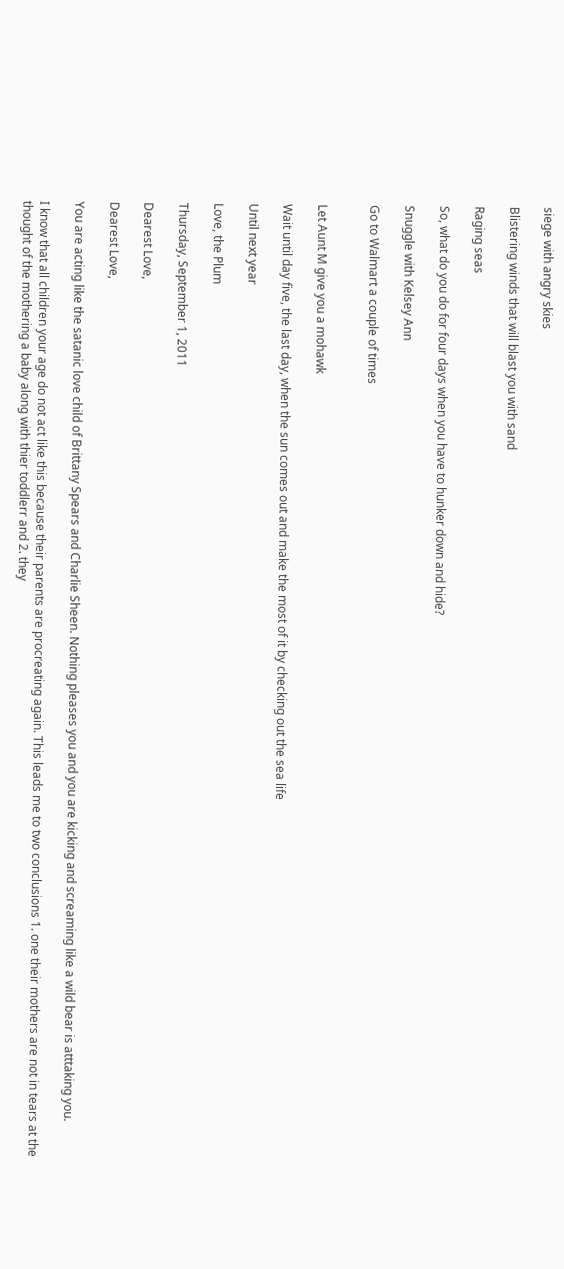siege with angry skies

Blistering winds that will blast you with sand

Raging seas

So, what do you do for four days when you have to hunker down and hide?

Snuggle with Kelsey Ann

Go to Walmart a couple of times


Let Aunt M give you a mohawk

Wait until day five, the last day, when the sun comes out and make the most of it by checking out the sea life

Until next year

Love, the Plum

Thursday, September 1, 2011

Dearest Love,

Dearest Love,

You are acting like the satanic love child of Brittany Spears and Charlie Sheen. Nothing pleases you and you are kicking and screaming like a wild bear is atttaking you.

I know that all children your age do not act like this because their parents are procreating again. This leads me to two conclusions 1. one their mothers are not in tears at the thought of the mothering a baby along with thier toddlerr and 2. they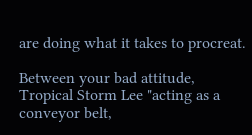are doing what it takes to procreat.

Between your bad attitude, Tropical Storm Lee "acting as a conveyor belt,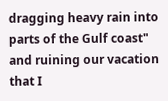dragging heavy rain into parts of the Gulf coast" and ruining our vacation that I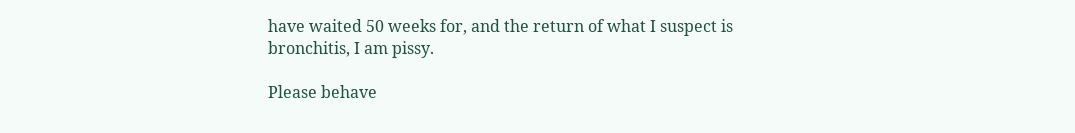have waited 50 weeks for, and the return of what I suspect is bronchitis, I am pissy.

Please behave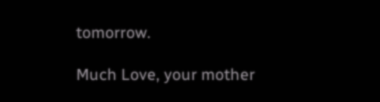tomorrow.

Much Love, your mother